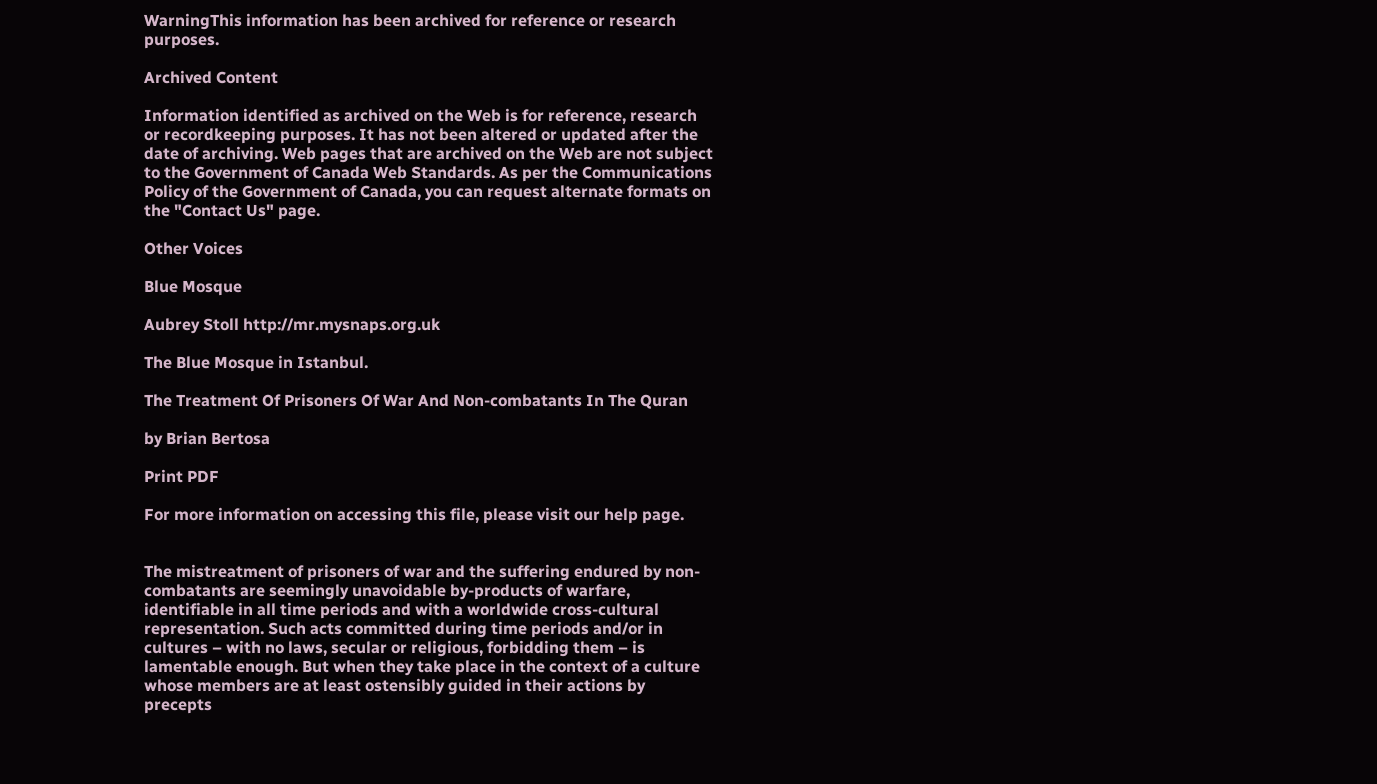WarningThis information has been archived for reference or research purposes.

Archived Content

Information identified as archived on the Web is for reference, research or recordkeeping purposes. It has not been altered or updated after the date of archiving. Web pages that are archived on the Web are not subject to the Government of Canada Web Standards. As per the Communications Policy of the Government of Canada, you can request alternate formats on the "Contact Us" page.

Other Voices

Blue Mosque

Aubrey Stoll http://mr.mysnaps.org.uk

The Blue Mosque in Istanbul.

The Treatment Of Prisoners Of War And Non-combatants In The Quran

by Brian Bertosa

Print PDF

For more information on accessing this file, please visit our help page.


The mistreatment of prisoners of war and the suffering endured by non-combatants are seemingly unavoidable by-products of warfare, identifiable in all time periods and with a worldwide cross-cultural representation. Such acts committed during time periods and/or in cultures – with no laws, secular or religious, forbidding them – is lamentable enough. But when they take place in the context of a culture whose members are at least ostensibly guided in their actions by precepts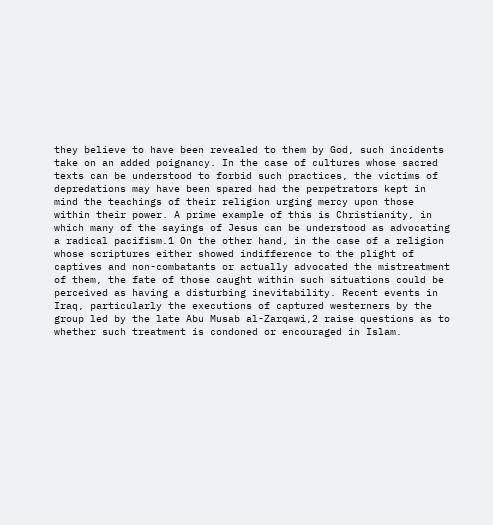they believe to have been revealed to them by God, such incidents take on an added poignancy. In the case of cultures whose sacred texts can be understood to forbid such practices, the victims of depredations may have been spared had the perpetrators kept in mind the teachings of their religion urging mercy upon those within their power. A prime example of this is Christianity, in which many of the sayings of Jesus can be understood as advocating a radical pacifism.1 On the other hand, in the case of a religion whose scriptures either showed indifference to the plight of captives and non-combatants or actually advocated the mistreatment of them, the fate of those caught within such situations could be perceived as having a disturbing inevitability. Recent events in Iraq, particularly the executions of captured westerners by the group led by the late Abu Musab al-Zarqawi,2 raise questions as to whether such treatment is condoned or encouraged in Islam.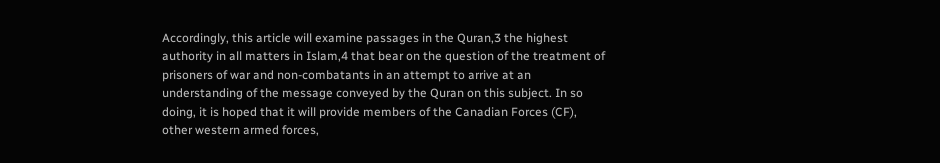Accordingly, this article will examine passages in the Quran,3 the highest authority in all matters in Islam,4 that bear on the question of the treatment of prisoners of war and non-combatants in an attempt to arrive at an understanding of the message conveyed by the Quran on this subject. In so doing, it is hoped that it will provide members of the Canadian Forces (CF), other western armed forces,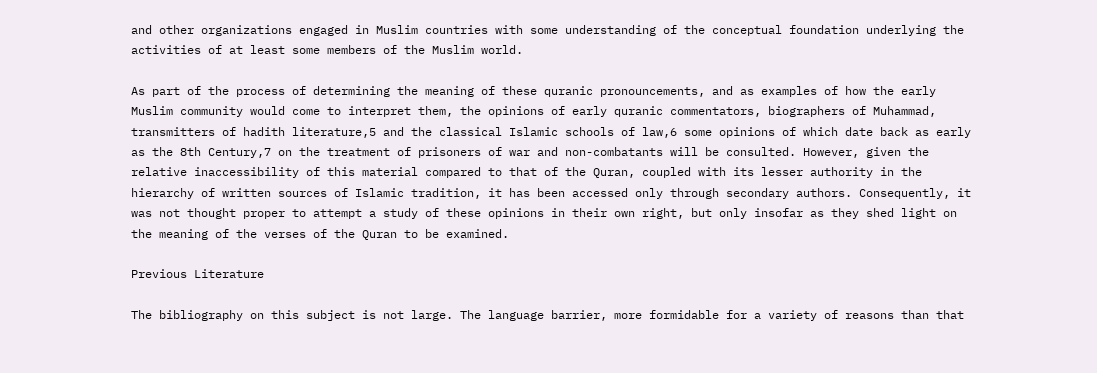and other organizations engaged in Muslim countries with some understanding of the conceptual foundation underlying the activities of at least some members of the Muslim world.

As part of the process of determining the meaning of these quranic pronouncements, and as examples of how the early Muslim community would come to interpret them, the opinions of early quranic commentators, biographers of Muhammad, transmitters of hadith literature,5 and the classical Islamic schools of law,6 some opinions of which date back as early as the 8th Century,7 on the treatment of prisoners of war and non-combatants will be consulted. However, given the relative inaccessibility of this material compared to that of the Quran, coupled with its lesser authority in the hierarchy of written sources of Islamic tradition, it has been accessed only through secondary authors. Consequently, it was not thought proper to attempt a study of these opinions in their own right, but only insofar as they shed light on the meaning of the verses of the Quran to be examined.

Previous Literature

The bibliography on this subject is not large. The language barrier, more formidable for a variety of reasons than that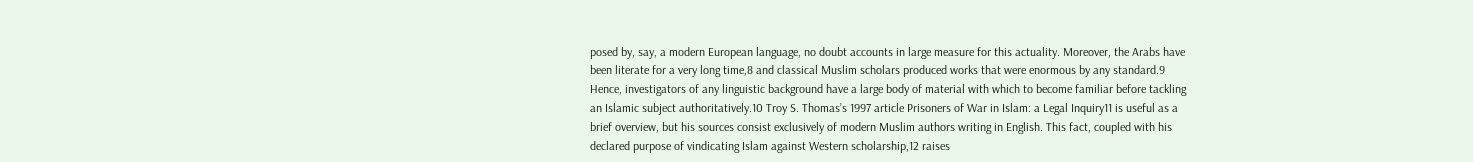posed by, say, a modern European language, no doubt accounts in large measure for this actuality. Moreover, the Arabs have been literate for a very long time,8 and classical Muslim scholars produced works that were enormous by any standard.9 Hence, investigators of any linguistic background have a large body of material with which to become familiar before tackling an Islamic subject authoritatively.10 Troy S. Thomas’s 1997 article Prisoners of War in Islam: a Legal Inquiry11 is useful as a brief overview, but his sources consist exclusively of modern Muslim authors writing in English. This fact, coupled with his declared purpose of vindicating Islam against Western scholarship,12 raises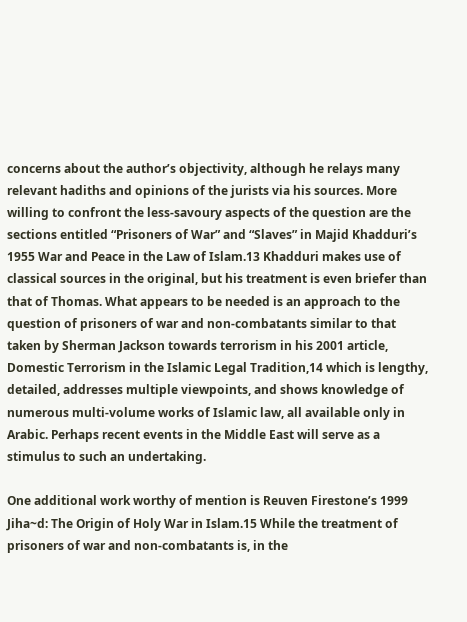concerns about the author’s objectivity, although he relays many relevant hadiths and opinions of the jurists via his sources. More willing to confront the less-savoury aspects of the question are the sections entitled “Prisoners of War” and “Slaves” in Majid Khadduri’s 1955 War and Peace in the Law of Islam.13 Khadduri makes use of classical sources in the original, but his treatment is even briefer than that of Thomas. What appears to be needed is an approach to the question of prisoners of war and non-combatants similar to that taken by Sherman Jackson towards terrorism in his 2001 article, Domestic Terrorism in the Islamic Legal Tradition,14 which is lengthy, detailed, addresses multiple viewpoints, and shows knowledge of numerous multi-volume works of Islamic law, all available only in Arabic. Perhaps recent events in the Middle East will serve as a stimulus to such an undertaking.

One additional work worthy of mention is Reuven Firestone’s 1999 Jiha~d: The Origin of Holy War in Islam.15 While the treatment of prisoners of war and non-combatants is, in the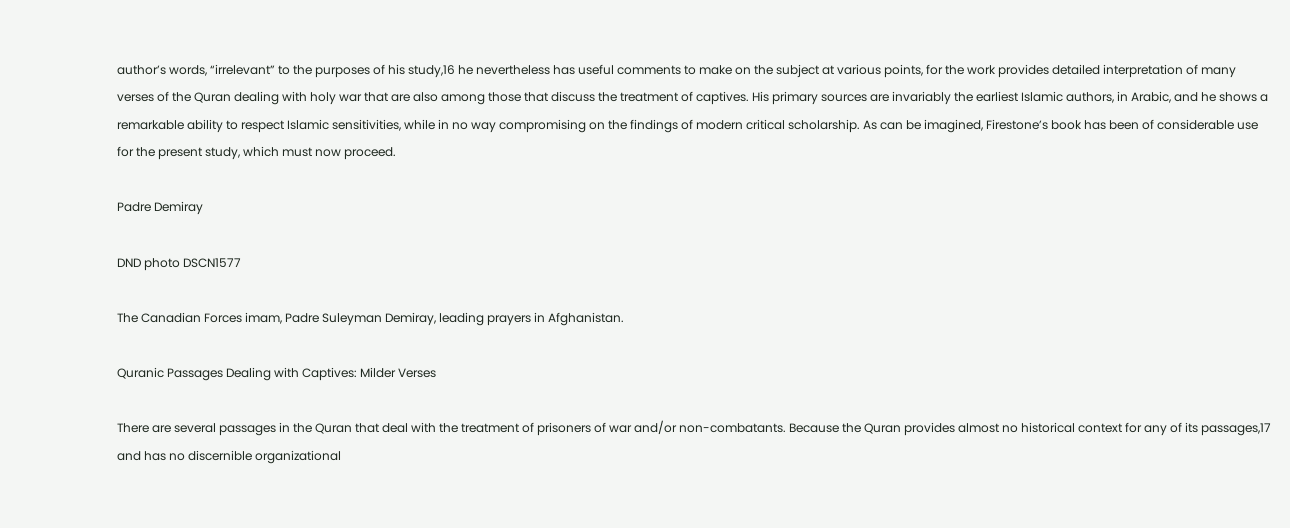author’s words, “irrelevant” to the purposes of his study,16 he nevertheless has useful comments to make on the subject at various points, for the work provides detailed interpretation of many verses of the Quran dealing with holy war that are also among those that discuss the treatment of captives. His primary sources are invariably the earliest Islamic authors, in Arabic, and he shows a remarkable ability to respect Islamic sensitivities, while in no way compromising on the findings of modern critical scholarship. As can be imagined, Firestone’s book has been of considerable use for the present study, which must now proceed.

Padre Demiray

DND photo DSCN1577

The Canadian Forces imam, Padre Suleyman Demiray, leading prayers in Afghanistan.

Quranic Passages Dealing with Captives: Milder Verses

There are several passages in the Quran that deal with the treatment of prisoners of war and/or non-combatants. Because the Quran provides almost no historical context for any of its passages,17 and has no discernible organizational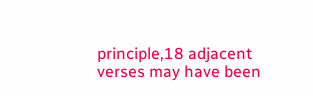principle,18 adjacent verses may have been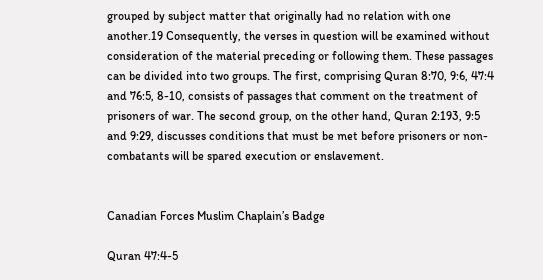grouped by subject matter that originally had no relation with one another.19 Consequently, the verses in question will be examined without consideration of the material preceding or following them. These passages can be divided into two groups. The first, comprising Quran 8:70, 9:6, 47:4 and 76:5, 8-10, consists of passages that comment on the treatment of prisoners of war. The second group, on the other hand, Quran 2:193, 9:5 and 9:29, discusses conditions that must be met before prisoners or non-combatants will be spared execution or enslavement.


Canadian Forces Muslim Chaplain’s Badge

Quran 47:4-5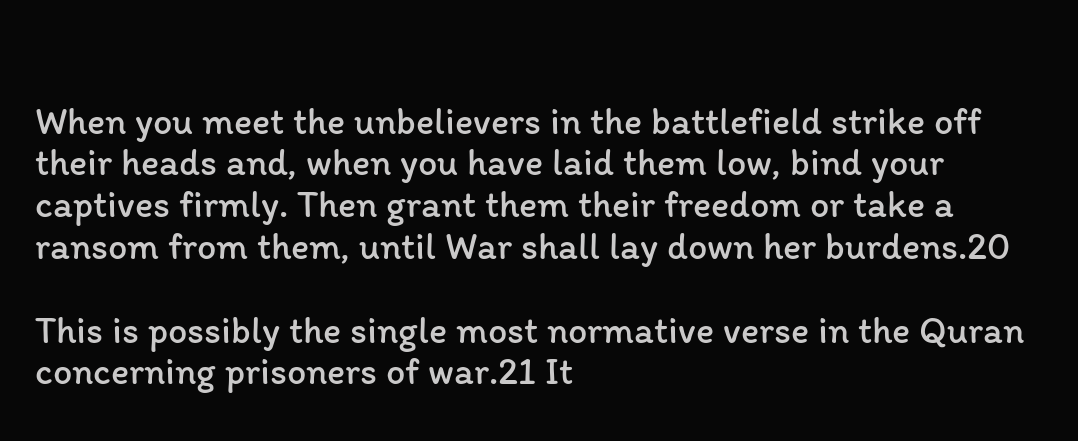When you meet the unbelievers in the battlefield strike off their heads and, when you have laid them low, bind your captives firmly. Then grant them their freedom or take a ransom from them, until War shall lay down her burdens.20

This is possibly the single most normative verse in the Quran concerning prisoners of war.21 It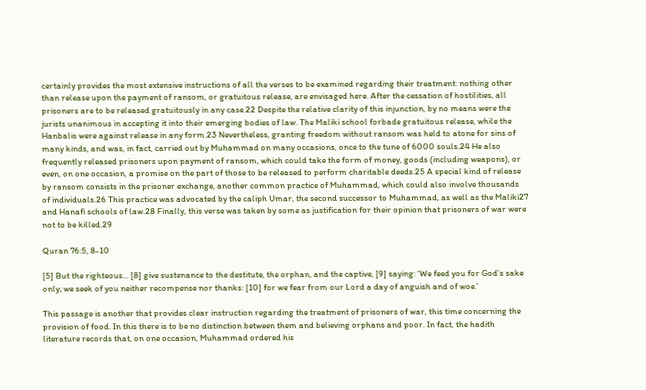certainly provides the most extensive instructions of all the verses to be examined regarding their treatment: nothing other than release upon the payment of ransom, or gratuitous release, are envisaged here. After the cessation of hostilities, all prisoners are to be released gratuitously in any case.22 Despite the relative clarity of this injunction, by no means were the jurists unanimous in accepting it into their emerging bodies of law. The Maliki school forbade gratuitous release, while the Hanbalis were against release in any form.23 Nevertheless, granting freedom without ransom was held to atone for sins of many kinds, and was, in fact, carried out by Muhammad on many occasions, once to the tune of 6000 souls.24 He also frequently released prisoners upon payment of ransom, which could take the form of money, goods (including weapons), or even, on one occasion, a promise on the part of those to be released to perform charitable deeds.25 A special kind of release by ransom consists in the prisoner exchange, another common practice of Muhammad, which could also involve thousands of individuals.26 This practice was advocated by the caliph Umar, the second successor to Muhammad, as well as the Maliki27 and Hanafi schools of law.28 Finally, this verse was taken by some as justification for their opinion that prisoners of war were not to be killed.29

Quran 76:5, 8-10

[5] But the righteous... [8] give sustenance to the destitute, the orphan, and the captive, [9] saying: ‘We feed you for God’s sake only; we seek of you neither recompense nor thanks: [10] for we fear from our Lord a day of anguish and of woe.’

This passage is another that provides clear instruction regarding the treatment of prisoners of war, this time concerning the provision of food. In this there is to be no distinction between them and believing orphans and poor. In fact, the hadith literature records that, on one occasion, Muhammad ordered his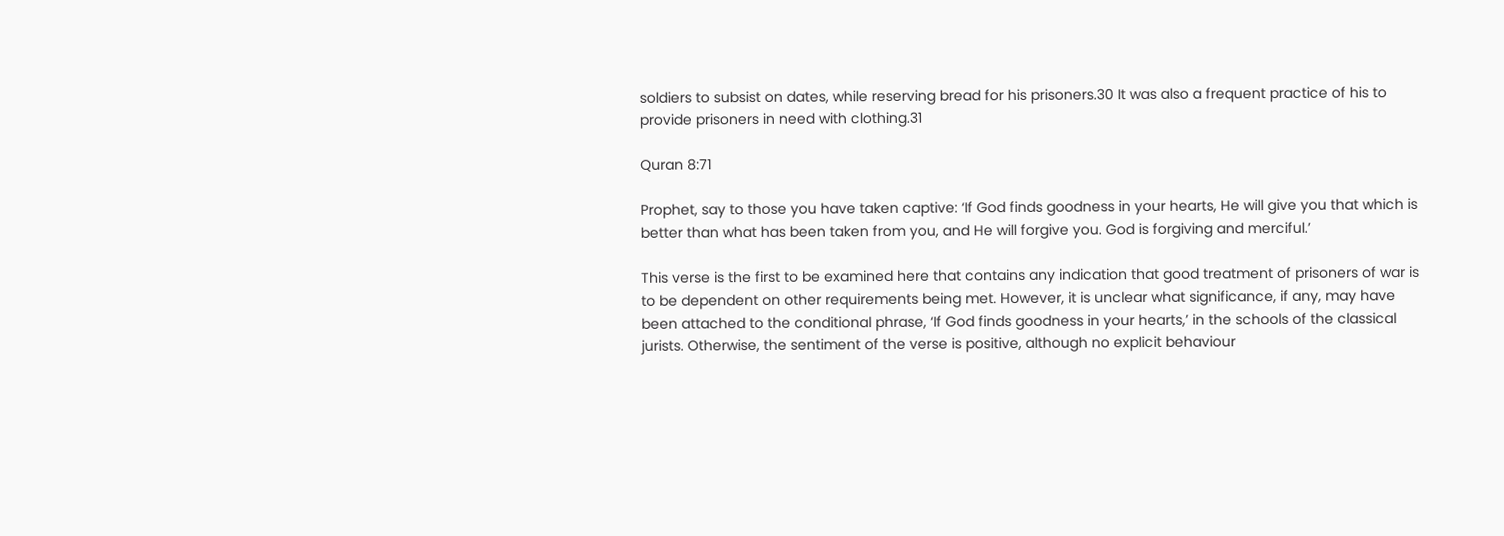soldiers to subsist on dates, while reserving bread for his prisoners.30 It was also a frequent practice of his to provide prisoners in need with clothing.31

Quran 8:71

Prophet, say to those you have taken captive: ‘If God finds goodness in your hearts, He will give you that which is better than what has been taken from you, and He will forgive you. God is forgiving and merciful.’

This verse is the first to be examined here that contains any indication that good treatment of prisoners of war is to be dependent on other requirements being met. However, it is unclear what significance, if any, may have been attached to the conditional phrase, ‘If God finds goodness in your hearts,’ in the schools of the classical jurists. Otherwise, the sentiment of the verse is positive, although no explicit behaviour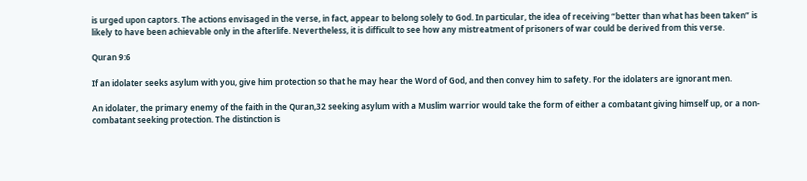is urged upon captors. The actions envisaged in the verse, in fact, appear to belong solely to God. In particular, the idea of receiving “better than what has been taken” is likely to have been achievable only in the afterlife. Nevertheless, it is difficult to see how any mistreatment of prisoners of war could be derived from this verse.

Quran 9:6

If an idolater seeks asylum with you, give him protection so that he may hear the Word of God, and then convey him to safety. For the idolaters are ignorant men.

An idolater, the primary enemy of the faith in the Quran,32 seeking asylum with a Muslim warrior would take the form of either a combatant giving himself up, or a non-combatant seeking protection. The distinction is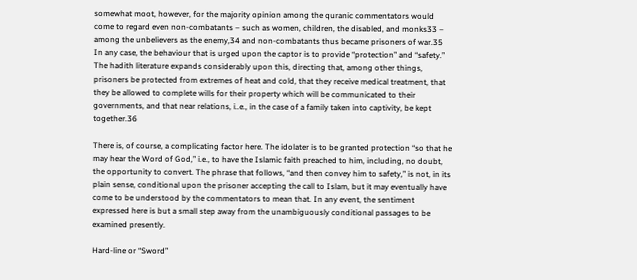somewhat moot, however, for the majority opinion among the quranic commentators would come to regard even non-combatants – such as women, children, the disabled, and monks33 – among the unbelievers as the enemy,34 and non-combatants thus became prisoners of war.35 In any case, the behaviour that is urged upon the captor is to provide “protection” and “safety.” The hadith literature expands considerably upon this, directing that, among other things, prisoners be protected from extremes of heat and cold, that they receive medical treatment, that they be allowed to complete wills for their property which will be communicated to their governments, and that near relations, i..e., in the case of a family taken into captivity, be kept together.36

There is, of course, a complicating factor here. The idolater is to be granted protection “so that he may hear the Word of God,” i.e., to have the Islamic faith preached to him, including, no doubt, the opportunity to convert. The phrase that follows, “and then convey him to safety,” is not, in its plain sense, conditional upon the prisoner accepting the call to Islam, but it may eventually have come to be understood by the commentators to mean that. In any event, the sentiment expressed here is but a small step away from the unambiguously conditional passages to be examined presently.

Hard-line or “Sword”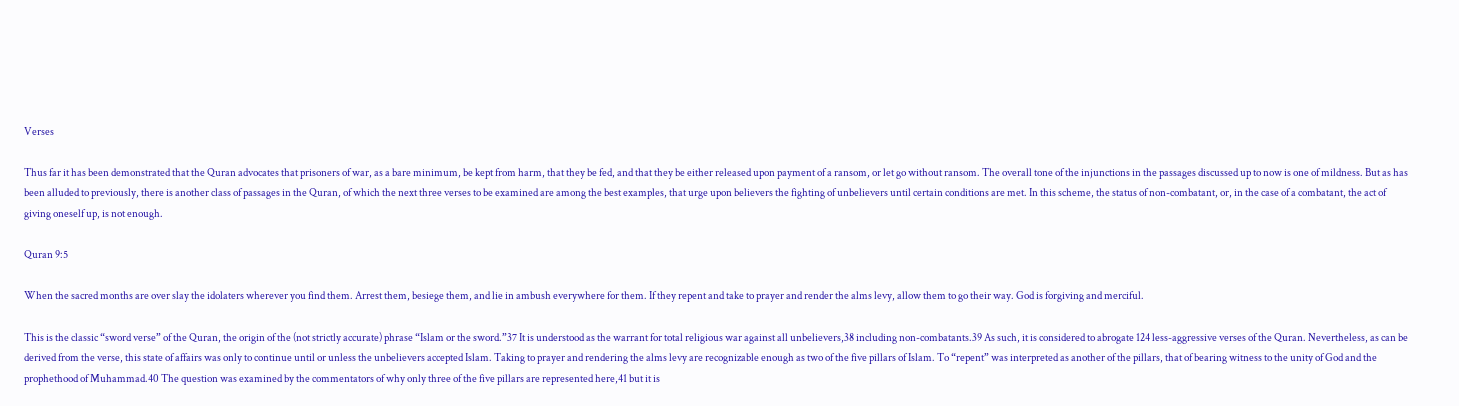Verses

Thus far it has been demonstrated that the Quran advocates that prisoners of war, as a bare minimum, be kept from harm, that they be fed, and that they be either released upon payment of a ransom, or let go without ransom. The overall tone of the injunctions in the passages discussed up to now is one of mildness. But as has been alluded to previously, there is another class of passages in the Quran, of which the next three verses to be examined are among the best examples, that urge upon believers the fighting of unbelievers until certain conditions are met. In this scheme, the status of non-combatant, or, in the case of a combatant, the act of giving oneself up, is not enough.

Quran 9:5

When the sacred months are over slay the idolaters wherever you find them. Arrest them, besiege them, and lie in ambush everywhere for them. If they repent and take to prayer and render the alms levy, allow them to go their way. God is forgiving and merciful.

This is the classic “sword verse” of the Quran, the origin of the (not strictly accurate) phrase “Islam or the sword.”37 It is understood as the warrant for total religious war against all unbelievers,38 including non-combatants.39 As such, it is considered to abrogate 124 less-aggressive verses of the Quran. Nevertheless, as can be derived from the verse, this state of affairs was only to continue until or unless the unbelievers accepted Islam. Taking to prayer and rendering the alms levy are recognizable enough as two of the five pillars of Islam. To “repent” was interpreted as another of the pillars, that of bearing witness to the unity of God and the prophethood of Muhammad.40 The question was examined by the commentators of why only three of the five pillars are represented here,41 but it is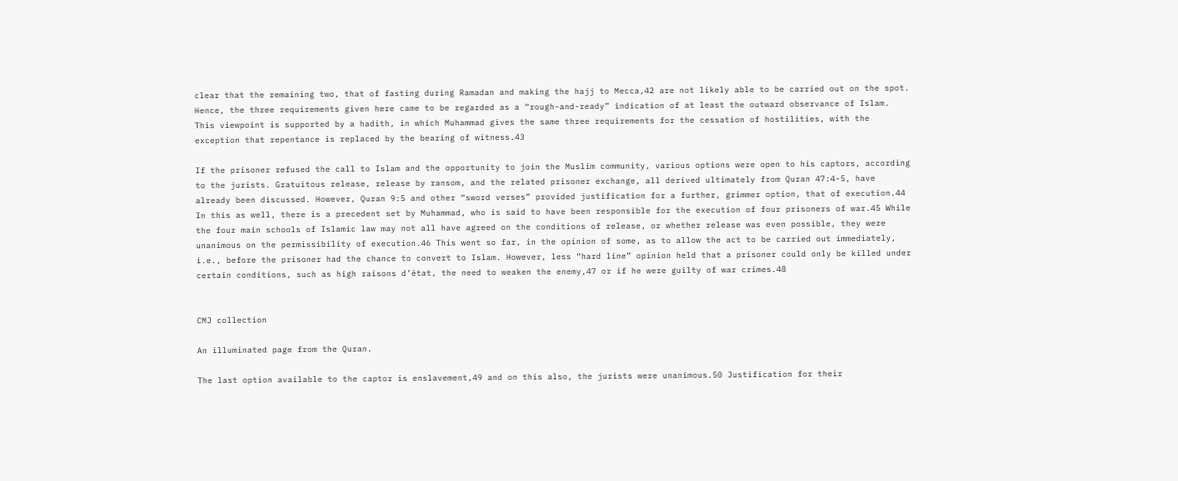clear that the remaining two, that of fasting during Ramadan and making the hajj to Mecca,42 are not likely able to be carried out on the spot. Hence, the three requirements given here came to be regarded as a “rough-and-ready” indication of at least the outward observance of Islam. This viewpoint is supported by a hadith, in which Muhammad gives the same three requirements for the cessation of hostilities, with the exception that repentance is replaced by the bearing of witness.43

If the prisoner refused the call to Islam and the opportunity to join the Muslim community, various options were open to his captors, according to the jurists. Gratuitous release, release by ransom, and the related prisoner exchange, all derived ultimately from Quran 47:4-5, have already been discussed. However, Quran 9:5 and other “sword verses” provided justification for a further, grimmer option, that of execution.44 In this as well, there is a precedent set by Muhammad, who is said to have been responsible for the execution of four prisoners of war.45 While the four main schools of Islamic law may not all have agreed on the conditions of release, or whether release was even possible, they were unanimous on the permissibility of execution.46 This went so far, in the opinion of some, as to allow the act to be carried out immediately, i.e., before the prisoner had the chance to convert to Islam. However, less “hard line” opinion held that a prisoner could only be killed under certain conditions, such as high raisons d’état, the need to weaken the enemy,47 or if he were guilty of war crimes.48


CMJ collection

An illuminated page from the Quran.

The last option available to the captor is enslavement,49 and on this also, the jurists were unanimous.50 Justification for their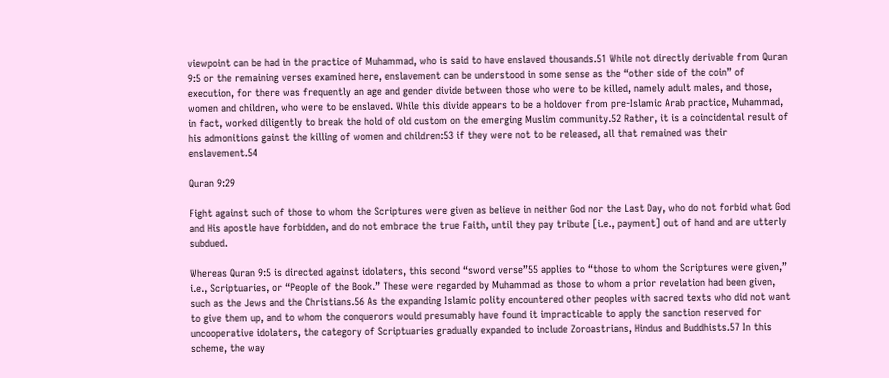viewpoint can be had in the practice of Muhammad, who is said to have enslaved thousands.51 While not directly derivable from Quran 9:5 or the remaining verses examined here, enslavement can be understood in some sense as the “other side of the coin” of execution, for there was frequently an age and gender divide between those who were to be killed, namely adult males, and those, women and children, who were to be enslaved. While this divide appears to be a holdover from pre-Islamic Arab practice, Muhammad, in fact, worked diligently to break the hold of old custom on the emerging Muslim community.52 Rather, it is a coincidental result of his admonitions gainst the killing of women and children:53 if they were not to be released, all that remained was their enslavement.54

Quran 9:29

Fight against such of those to whom the Scriptures were given as believe in neither God nor the Last Day, who do not forbid what God and His apostle have forbidden, and do not embrace the true Faith, until they pay tribute [i.e., payment] out of hand and are utterly subdued.

Whereas Quran 9:5 is directed against idolaters, this second “sword verse”55 applies to “those to whom the Scriptures were given,” i.e., Scriptuaries, or “People of the Book.” These were regarded by Muhammad as those to whom a prior revelation had been given, such as the Jews and the Christians.56 As the expanding Islamic polity encountered other peoples with sacred texts who did not want to give them up, and to whom the conquerors would presumably have found it impracticable to apply the sanction reserved for uncooperative idolaters, the category of Scriptuaries gradually expanded to include Zoroastrians, Hindus and Buddhists.57 In this scheme, the way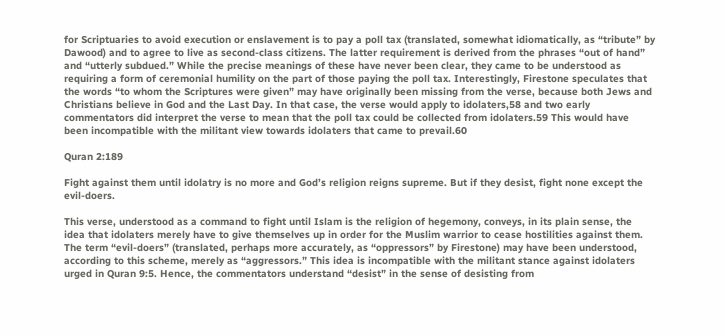for Scriptuaries to avoid execution or enslavement is to pay a poll tax (translated, somewhat idiomatically, as “tribute” by Dawood) and to agree to live as second-class citizens. The latter requirement is derived from the phrases “out of hand” and “utterly subdued.” While the precise meanings of these have never been clear, they came to be understood as requiring a form of ceremonial humility on the part of those paying the poll tax. Interestingly, Firestone speculates that the words “to whom the Scriptures were given” may have originally been missing from the verse, because both Jews and Christians believe in God and the Last Day. In that case, the verse would apply to idolaters,58 and two early commentators did interpret the verse to mean that the poll tax could be collected from idolaters.59 This would have been incompatible with the militant view towards idolaters that came to prevail.60

Quran 2:189

Fight against them until idolatry is no more and God’s religion reigns supreme. But if they desist, fight none except the evil-doers.

This verse, understood as a command to fight until Islam is the religion of hegemony, conveys, in its plain sense, the idea that idolaters merely have to give themselves up in order for the Muslim warrior to cease hostilities against them. The term “evil-doers” (translated, perhaps more accurately, as “oppressors” by Firestone) may have been understood, according to this scheme, merely as “aggressors.” This idea is incompatible with the militant stance against idolaters urged in Quran 9:5. Hence, the commentators understand “desist” in the sense of desisting from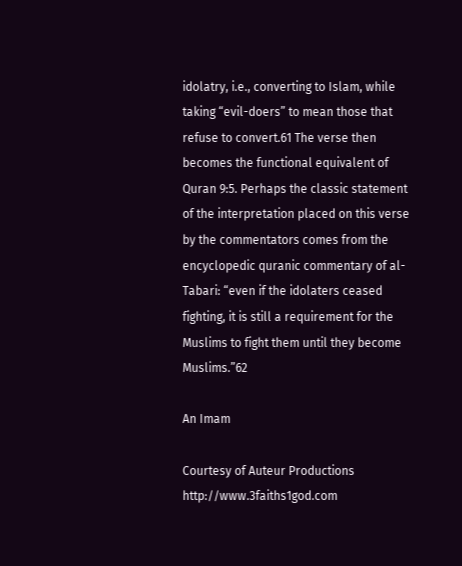idolatry, i.e., converting to Islam, while taking “evil-doers” to mean those that refuse to convert.61 The verse then becomes the functional equivalent of Quran 9:5. Perhaps the classic statement of the interpretation placed on this verse by the commentators comes from the encyclopedic quranic commentary of al-Tabari: “even if the idolaters ceased fighting, it is still a requirement for the Muslims to fight them until they become Muslims.”62

An Imam

Courtesy of Auteur Productions http://www.3faiths1god.com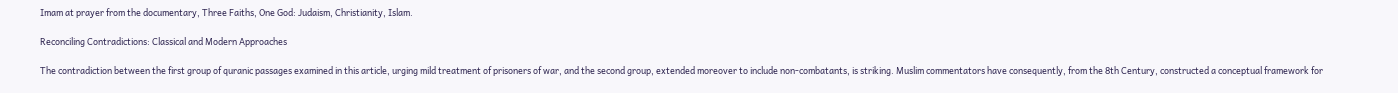Imam at prayer from the documentary, Three Faiths, One God: Judaism, Christianity, Islam.

Reconciling Contradictions: Classical and Modern Approaches

The contradiction between the first group of quranic passages examined in this article, urging mild treatment of prisoners of war, and the second group, extended moreover to include non-combatants, is striking. Muslim commentators have consequently, from the 8th Century, constructed a conceptual framework for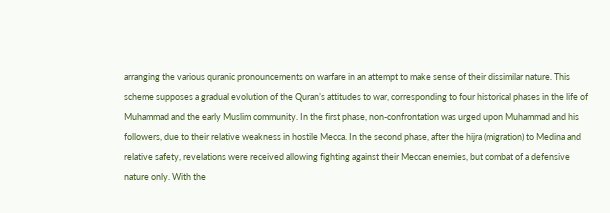arranging the various quranic pronouncements on warfare in an attempt to make sense of their dissimilar nature. This scheme supposes a gradual evolution of the Quran’s attitudes to war, corresponding to four historical phases in the life of Muhammad and the early Muslim community. In the first phase, non-confrontation was urged upon Muhammad and his followers, due to their relative weakness in hostile Mecca. In the second phase, after the hijra (migration) to Medina and relative safety, revelations were received allowing fighting against their Meccan enemies, but combat of a defensive nature only. With the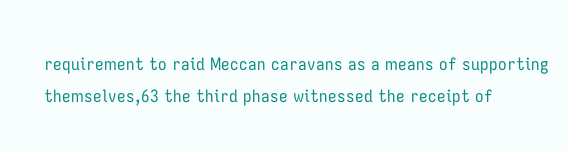requirement to raid Meccan caravans as a means of supporting themselves,63 the third phase witnessed the receipt of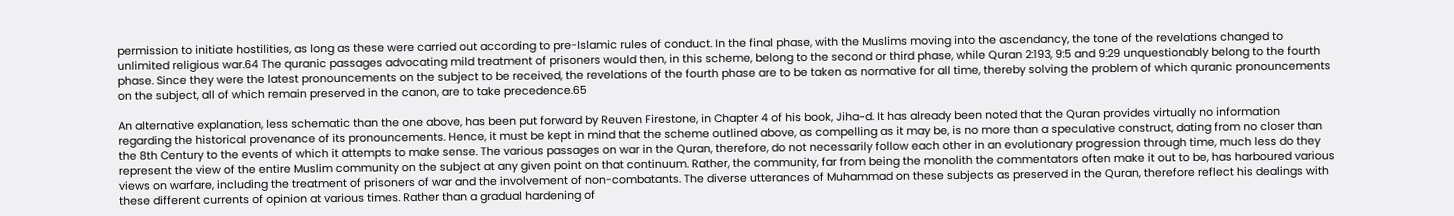permission to initiate hostilities, as long as these were carried out according to pre-Islamic rules of conduct. In the final phase, with the Muslims moving into the ascendancy, the tone of the revelations changed to unlimited religious war.64 The quranic passages advocating mild treatment of prisoners would then, in this scheme, belong to the second or third phase, while Quran 2:193, 9:5 and 9:29 unquestionably belong to the fourth phase. Since they were the latest pronouncements on the subject to be received, the revelations of the fourth phase are to be taken as normative for all time, thereby solving the problem of which quranic pronouncements on the subject, all of which remain preserved in the canon, are to take precedence.65

An alternative explanation, less schematic than the one above, has been put forward by Reuven Firestone, in Chapter 4 of his book, Jiha~d. It has already been noted that the Quran provides virtually no information regarding the historical provenance of its pronouncements. Hence, it must be kept in mind that the scheme outlined above, as compelling as it may be, is no more than a speculative construct, dating from no closer than the 8th Century to the events of which it attempts to make sense. The various passages on war in the Quran, therefore, do not necessarily follow each other in an evolutionary progression through time, much less do they represent the view of the entire Muslim community on the subject at any given point on that continuum. Rather, the community, far from being the monolith the commentators often make it out to be, has harboured various views on warfare, including the treatment of prisoners of war and the involvement of non-combatants. The diverse utterances of Muhammad on these subjects as preserved in the Quran, therefore reflect his dealings with these different currents of opinion at various times. Rather than a gradual hardening of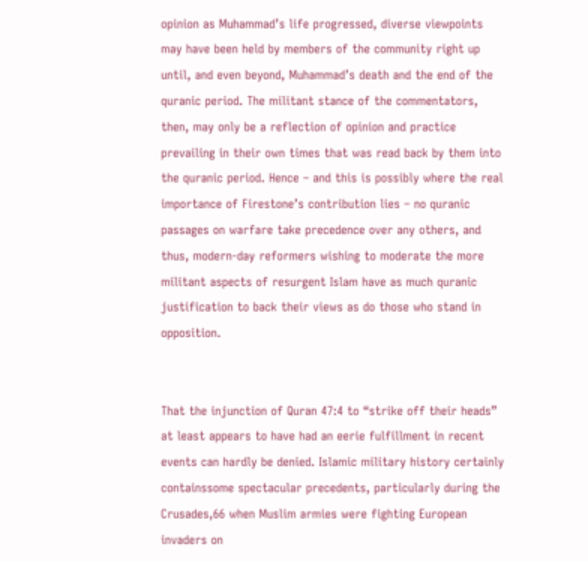opinion as Muhammad’s life progressed, diverse viewpoints may have been held by members of the community right up until, and even beyond, Muhammad’s death and the end of the quranic period. The militant stance of the commentators, then, may only be a reflection of opinion and practice prevailing in their own times that was read back by them into the quranic period. Hence – and this is possibly where the real importance of Firestone’s contribution lies – no quranic passages on warfare take precedence over any others, and thus, modern-day reformers wishing to moderate the more militant aspects of resurgent Islam have as much quranic justification to back their views as do those who stand in opposition.


That the injunction of Quran 47:4 to “strike off their heads” at least appears to have had an eerie fulfillment in recent events can hardly be denied. Islamic military history certainly containssome spectacular precedents, particularly during the Crusades,66 when Muslim armies were fighting European invaders on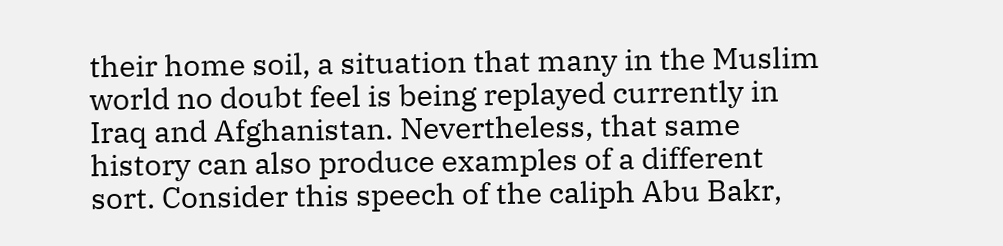their home soil, a situation that many in the Muslim world no doubt feel is being replayed currently in Iraq and Afghanistan. Nevertheless, that same history can also produce examples of a different sort. Consider this speech of the caliph Abu Bakr,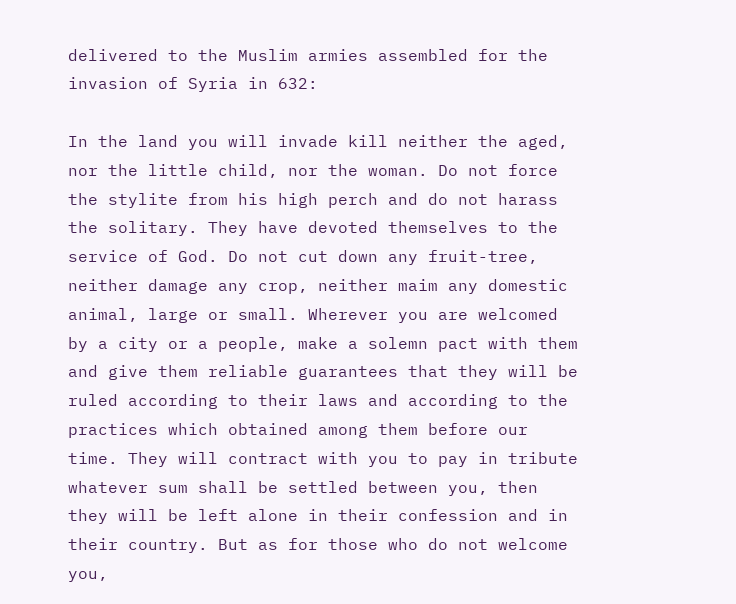delivered to the Muslim armies assembled for the invasion of Syria in 632:

In the land you will invade kill neither the aged, nor the little child, nor the woman. Do not force the stylite from his high perch and do not harass the solitary. They have devoted themselves to the service of God. Do not cut down any fruit-tree, neither damage any crop, neither maim any domestic animal, large or small. Wherever you are welcomed by a city or a people, make a solemn pact with them and give them reliable guarantees that they will be ruled according to their laws and according to the practices which obtained among them before our time. They will contract with you to pay in tribute whatever sum shall be settled between you, then they will be left alone in their confession and in their country. But as for those who do not welcome you,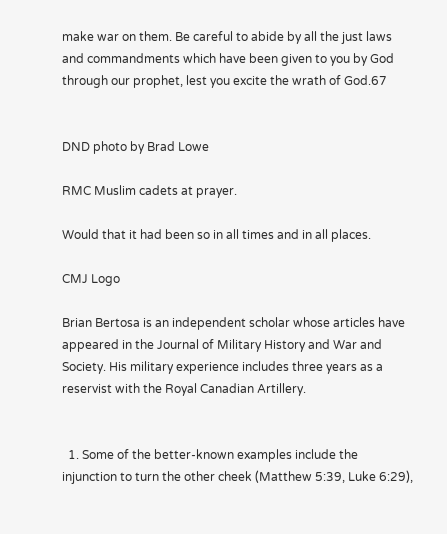make war on them. Be careful to abide by all the just laws and commandments which have been given to you by God through our prophet, lest you excite the wrath of God.67


DND photo by Brad Lowe

RMC Muslim cadets at prayer.

Would that it had been so in all times and in all places.

CMJ Logo

Brian Bertosa is an independent scholar whose articles have appeared in the Journal of Military History and War and Society. His military experience includes three years as a reservist with the Royal Canadian Artillery.


  1. Some of the better-known examples include the injunction to turn the other cheek (Matthew 5:39, Luke 6:29),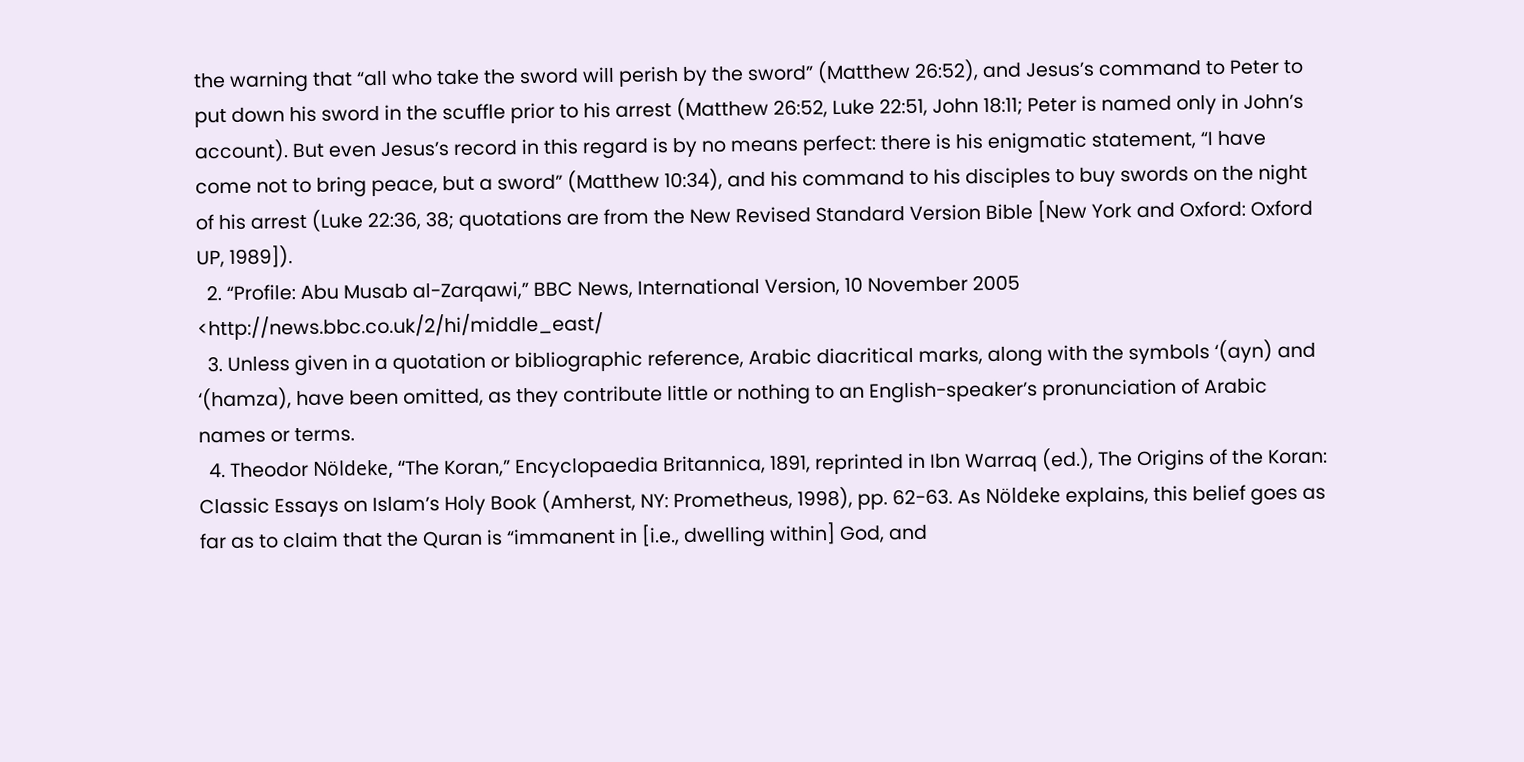the warning that “all who take the sword will perish by the sword” (Matthew 26:52), and Jesus’s command to Peter to put down his sword in the scuffle prior to his arrest (Matthew 26:52, Luke 22:51, John 18:11; Peter is named only in John’s account). But even Jesus’s record in this regard is by no means perfect: there is his enigmatic statement, “I have come not to bring peace, but a sword” (Matthew 10:34), and his command to his disciples to buy swords on the night of his arrest (Luke 22:36, 38; quotations are from the New Revised Standard Version Bible [New York and Oxford: Oxford UP, 1989]).
  2. “Profile: Abu Musab al-Zarqawi,” BBC News, International Version, 10 November 2005 <http://news.bbc.co.uk/2/hi/middle_east/
  3. Unless given in a quotation or bibliographic reference, Arabic diacritical marks, along with the symbols ‘(ayn) and ‘(hamza), have been omitted, as they contribute little or nothing to an English-speaker’s pronunciation of Arabic names or terms.
  4. Theodor Nöldeke, “The Koran,” Encyclopaedia Britannica, 1891, reprinted in Ibn Warraq (ed.), The Origins of the Koran: Classic Essays on Islam’s Holy Book (Amherst, NY: Prometheus, 1998), pp. 62-63. As Nöldeke explains, this belief goes as far as to claim that the Quran is “immanent in [i.e., dwelling within] God, and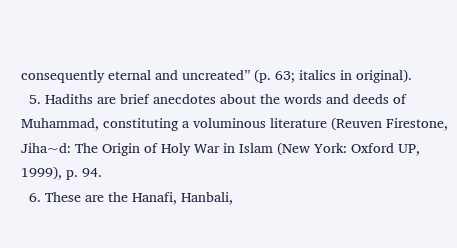consequently eternal and uncreated” (p. 63; italics in original).
  5. Hadiths are brief anecdotes about the words and deeds of Muhammad, constituting a voluminous literature (Reuven Firestone, Jiha~d: The Origin of Holy War in Islam (New York: Oxford UP, 1999), p. 94.
  6. These are the Hanafi, Hanbali,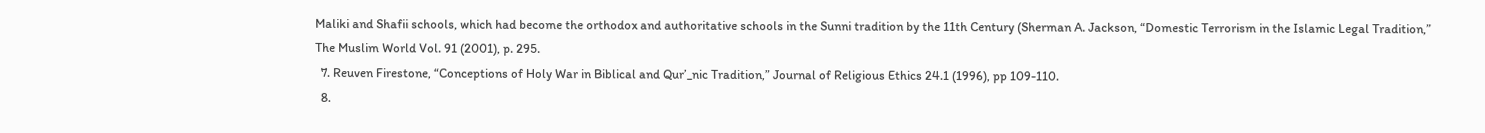Maliki and Shafii schools, which had become the orthodox and authoritative schools in the Sunni tradition by the 11th Century (Sherman A. Jackson, “Domestic Terrorism in the Islamic Legal Tradition,” The Muslim World Vol. 91 (2001), p. 295.
  7. Reuven Firestone, “Conceptions of Holy War in Biblical and Qur’_nic Tradition,” Journal of Religious Ethics 24.1 (1996), pp 109-110.
  8.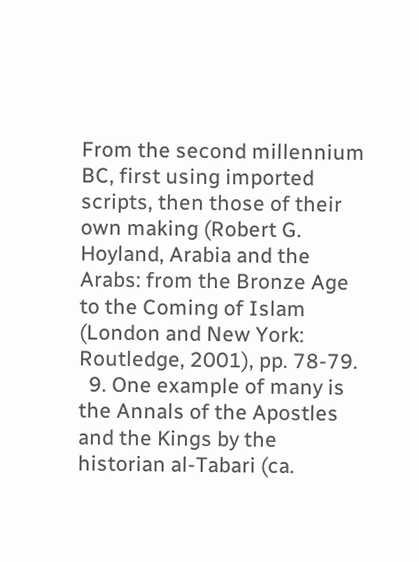From the second millennium BC, first using imported scripts, then those of their own making (Robert G. Hoyland, Arabia and the Arabs: from the Bronze Age to the Coming of Islam (London and New York: Routledge, 2001), pp. 78-79.
  9. One example of many is the Annals of the Apostles and the Kings by the historian al-Tabari (ca.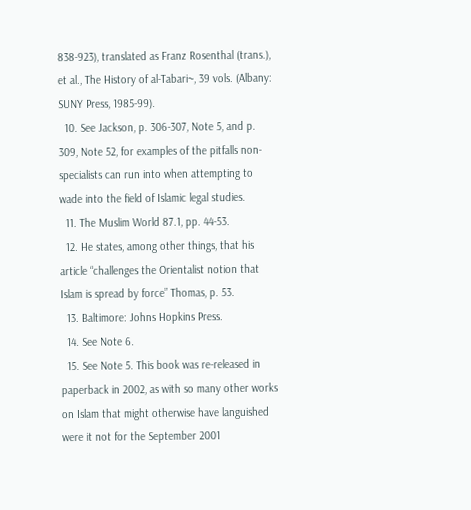838-923), translated as Franz Rosenthal (trans.), et al., The History of al-Tabari~, 39 vols. (Albany: SUNY Press, 1985-99).
  10. See Jackson, p. 306-307, Note 5, and p. 309, Note 52, for examples of the pitfalls non-specialists can run into when attempting to wade into the field of Islamic legal studies.
  11. The Muslim World 87.1, pp. 44-53.
  12. He states, among other things, that his article “challenges the Orientalist notion that Islam is spread by force” Thomas, p. 53.
  13. Baltimore: Johns Hopkins Press.
  14. See Note 6.
  15. See Note 5. This book was re-released in paperback in 2002, as with so many other works on Islam that might otherwise have languished were it not for the September 2001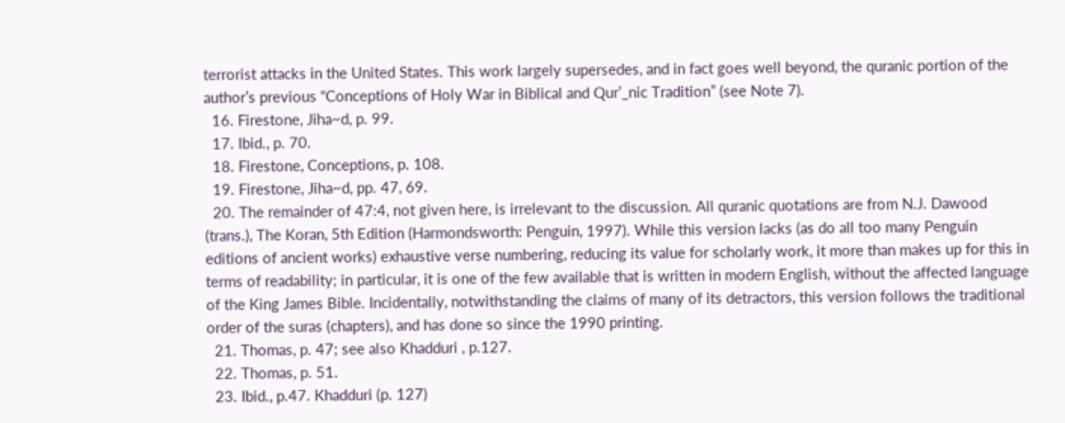terrorist attacks in the United States. This work largely supersedes, and in fact goes well beyond, the quranic portion of the author’s previous “Conceptions of Holy War in Biblical and Qur’_nic Tradition” (see Note 7).
  16. Firestone, Jiha~d, p. 99.
  17. Ibid., p. 70.
  18. Firestone, Conceptions, p. 108.
  19. Firestone, Jiha~d, pp. 47, 69.
  20. The remainder of 47:4, not given here, is irrelevant to the discussion. All quranic quotations are from N.J. Dawood (trans.), The Koran, 5th Edition (Harmondsworth: Penguin, 1997). While this version lacks (as do all too many Penguin editions of ancient works) exhaustive verse numbering, reducing its value for scholarly work, it more than makes up for this in terms of readability; in particular, it is one of the few available that is written in modern English, without the affected language of the King James Bible. Incidentally, notwithstanding the claims of many of its detractors, this version follows the traditional order of the suras (chapters), and has done so since the 1990 printing.
  21. Thomas, p. 47; see also Khadduri , p.127.
  22. Thomas, p. 51.
  23. Ibid., p.47. Khadduri (p. 127)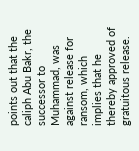points out that the caliph Abu Bakr, the successor to Muhammad, was against release for ransom, which implies that he thereby approved of gratuitous release.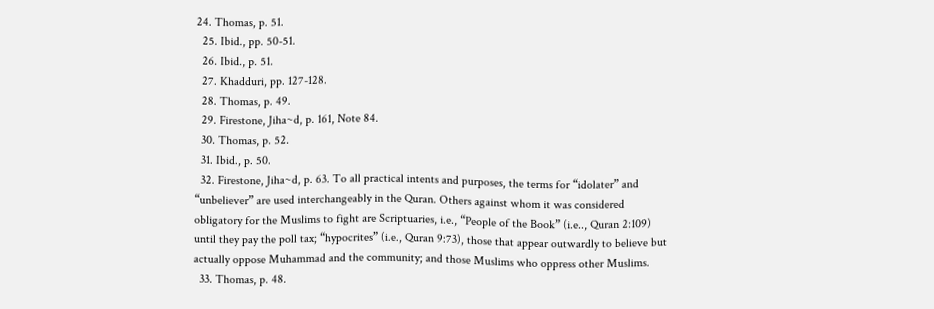24. Thomas, p. 51.
  25. Ibid., pp. 50-51.
  26. Ibid., p. 51.
  27. Khadduri, pp. 127-128.
  28. Thomas, p. 49.
  29. Firestone, Jiha~d, p. 161, Note 84.
  30. Thomas, p. 52.
  31. Ibid., p. 50.
  32. Firestone, Jiha~d, p. 63. To all practical intents and purposes, the terms for “idolater” and “unbeliever” are used interchangeably in the Quran. Others against whom it was considered obligatory for the Muslims to fight are Scriptuaries, i.e., “People of the Book” (i.e.., Quran 2:109) until they pay the poll tax; “hypocrites” (i.e., Quran 9:73), those that appear outwardly to believe but actually oppose Muhammad and the community; and those Muslims who oppress other Muslims.
  33. Thomas, p. 48.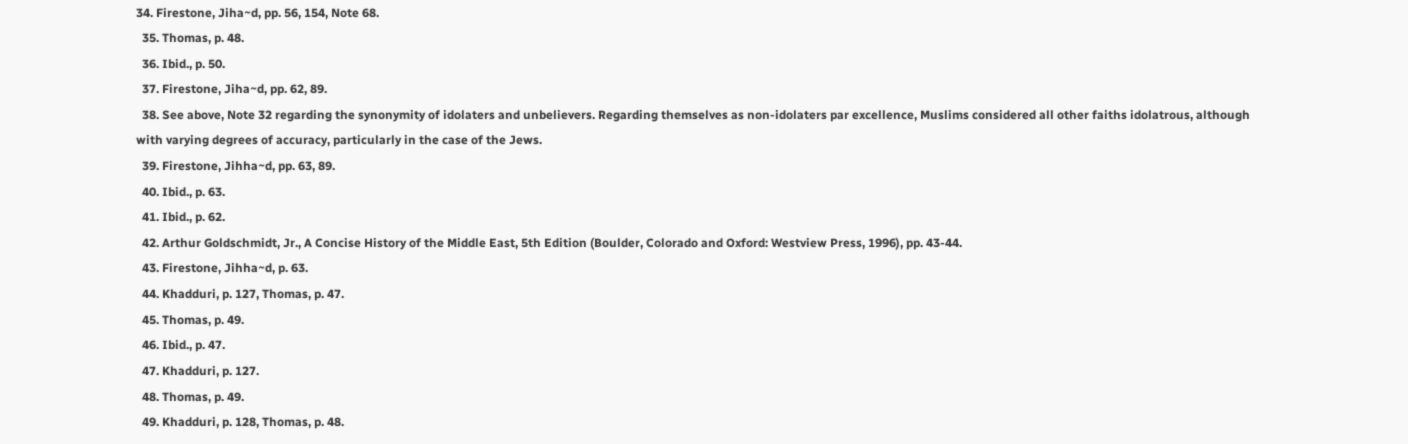34. Firestone, Jiha~d, pp. 56, 154, Note 68.
  35. Thomas, p. 48.
  36. Ibid., p. 50.
  37. Firestone, Jiha~d, pp. 62, 89.
  38. See above, Note 32 regarding the synonymity of idolaters and unbelievers. Regarding themselves as non-idolaters par excellence, Muslims considered all other faiths idolatrous, although with varying degrees of accuracy, particularly in the case of the Jews.
  39. Firestone, Jihha~d, pp. 63, 89.
  40. Ibid., p. 63.
  41. Ibid., p. 62.
  42. Arthur Goldschmidt, Jr., A Concise History of the Middle East, 5th Edition (Boulder, Colorado and Oxford: Westview Press, 1996), pp. 43-44.
  43. Firestone, Jihha~d, p. 63.
  44. Khadduri, p. 127, Thomas, p. 47.
  45. Thomas, p. 49.
  46. Ibid., p. 47.
  47. Khadduri, p. 127.
  48. Thomas, p. 49.
  49. Khadduri, p. 128, Thomas, p. 48.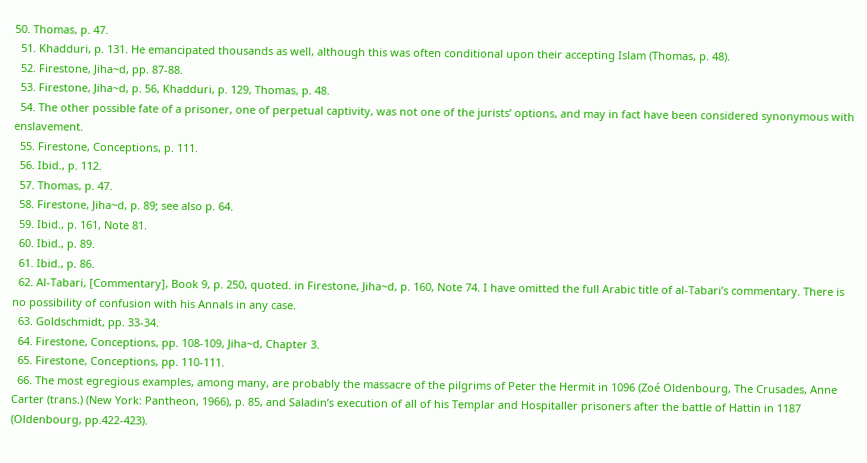50. Thomas, p. 47.
  51. Khadduri, p. 131. He emancipated thousands as well, although this was often conditional upon their accepting Islam (Thomas, p. 48).
  52. Firestone, Jiha~d, pp. 87-88.
  53. Firestone, Jiha~d, p. 56, Khadduri, p. 129, Thomas, p. 48.
  54. The other possible fate of a prisoner, one of perpetual captivity, was not one of the jurists’ options, and may in fact have been considered synonymous with enslavement.
  55. Firestone, Conceptions, p. 111.
  56. Ibid., p. 112.
  57. Thomas, p. 47.
  58. Firestone, Jiha~d, p. 89; see also p. 64.
  59. Ibid., p. 161, Note 81.
  60. Ibid., p. 89.
  61. Ibid., p. 86.
  62. Al-Tabari, [Commentary], Book 9, p. 250, quoted. in Firestone, Jiha~d, p. 160, Note 74. I have omitted the full Arabic title of al-Tabari’s commentary. There is no possibility of confusion with his Annals in any case.
  63. Goldschmidt, pp. 33-34.
  64. Firestone, Conceptions, pp. 108-109, Jiha~d, Chapter 3.
  65. Firestone, Conceptions, pp. 110-111.
  66. The most egregious examples, among many, are probably the massacre of the pilgrims of Peter the Hermit in 1096 (Zoé Oldenbourg, The Crusades, Anne Carter (trans.) (New York: Pantheon, 1966), p. 85, and Saladin’s execution of all of his Templar and Hospitaller prisoners after the battle of Hattin in 1187 (Oldenbourg, pp.422-423).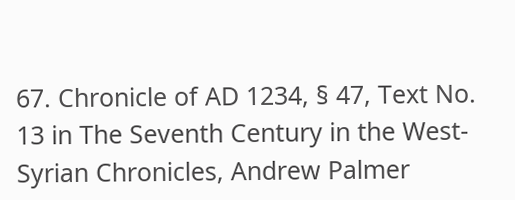67. Chronicle of AD 1234, § 47, Text No. 13 in The Seventh Century in the West-Syrian Chronicles, Andrew Palmer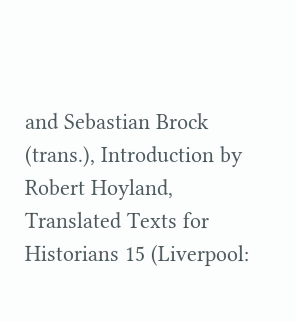and Sebastian Brock (trans.), Introduction by Robert Hoyland, Translated Texts for Historians 15 (Liverpool: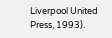Liverpool United Press, 1993).